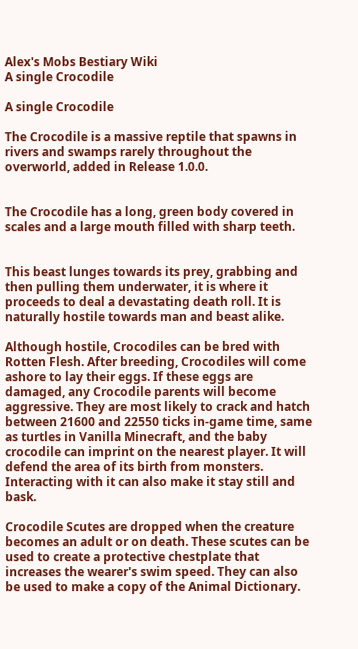Alex's Mobs Bestiary Wiki
A single Crocodile

A single Crocodile

The Crocodile is a massive reptile that spawns in rivers and swamps rarely throughout the overworld, added in Release 1.0.0.


The Crocodile has a long, green body covered in scales and a large mouth filled with sharp teeth.


This beast lunges towards its prey, grabbing and then pulling them underwater, it is where it proceeds to deal a devastating death roll. It is naturally hostile towards man and beast alike.

Although hostile, Crocodiles can be bred with Rotten Flesh. After breeding, Crocodiles will come ashore to lay their eggs. If these eggs are damaged, any Crocodile parents will become aggressive. They are most likely to crack and hatch between 21600 and 22550 ticks in-game time, same as turtles in Vanilla Minecraft, and the baby crocodile can imprint on the nearest player. It will defend the area of its birth from monsters. Interacting with it can also make it stay still and bask.

Crocodile Scutes are dropped when the creature becomes an adult or on death. These scutes can be used to create a protective chestplate that increases the wearer's swim speed. They can also be used to make a copy of the Animal Dictionary.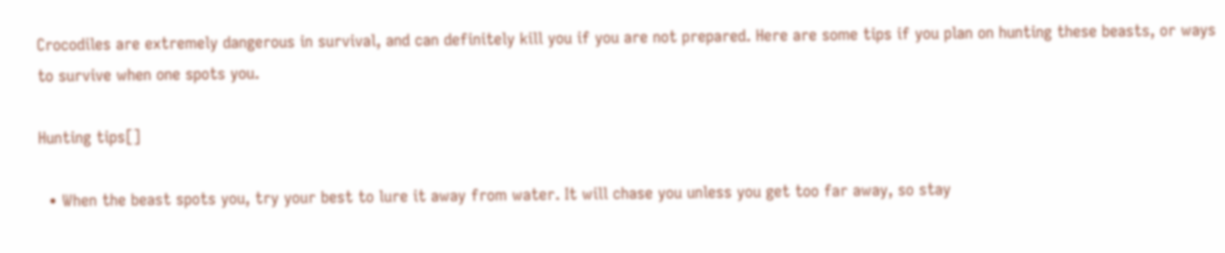Crocodiles are extremely dangerous in survival, and can definitely kill you if you are not prepared. Here are some tips if you plan on hunting these beasts, or ways to survive when one spots you.

Hunting tips[]

  • When the beast spots you, try your best to lure it away from water. It will chase you unless you get too far away, so stay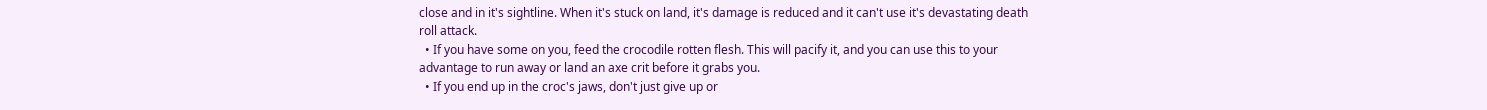close and in it's sightline. When it's stuck on land, it's damage is reduced and it can't use it's devastating death roll attack.
  • If you have some on you, feed the crocodile rotten flesh. This will pacify it, and you can use this to your advantage to run away or land an axe crit before it grabs you.
  • If you end up in the croc's jaws, don't just give up or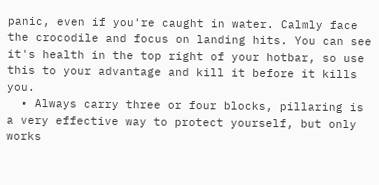panic, even if you're caught in water. Calmly face the crocodile and focus on landing hits. You can see it's health in the top right of your hotbar, so use this to your advantage and kill it before it kills you.
  • Always carry three or four blocks, pillaring is a very effective way to protect yourself, but only works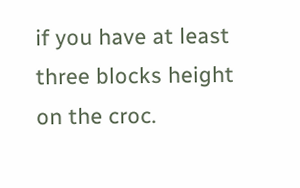if you have at least three blocks height on the croc.